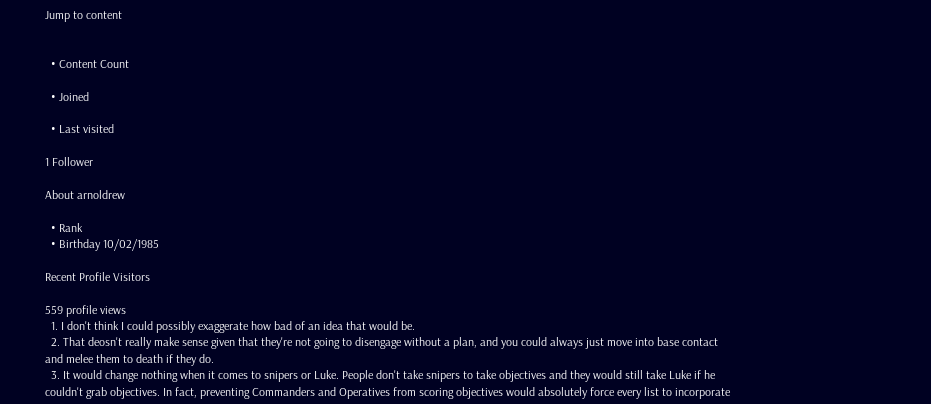Jump to content


  • Content Count

  • Joined

  • Last visited

1 Follower

About arnoldrew

  • Rank
  • Birthday 10/02/1985

Recent Profile Visitors

559 profile views
  1. I don't think I could possibly exaggerate how bad of an idea that would be.
  2. That deosn't really make sense given that they're not going to disengage without a plan, and you could always just move into base contact and melee them to death if they do.
  3. It would change nothing when it comes to snipers or Luke. People don't take snipers to take objectives and they would still take Luke if he couldn't grab objectives. In fact, preventing Commanders and Operatives from scoring objectives would absolutely force every list to incorporate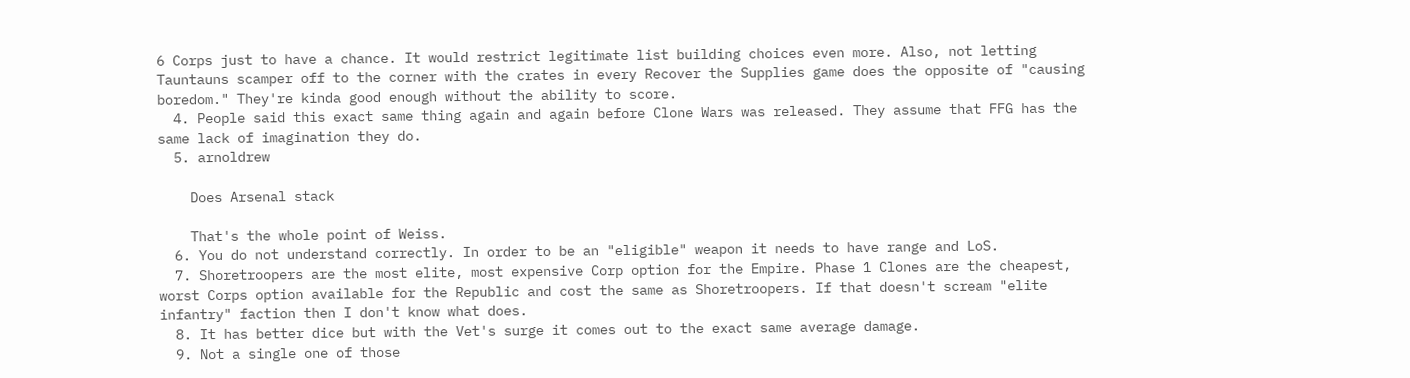6 Corps just to have a chance. It would restrict legitimate list building choices even more. Also, not letting Tauntauns scamper off to the corner with the crates in every Recover the Supplies game does the opposite of "causing boredom." They're kinda good enough without the ability to score.
  4. People said this exact same thing again and again before Clone Wars was released. They assume that FFG has the same lack of imagination they do.
  5. arnoldrew

    Does Arsenal stack

    That's the whole point of Weiss.
  6. You do not understand correctly. In order to be an "eligible" weapon it needs to have range and LoS.
  7. Shoretroopers are the most elite, most expensive Corp option for the Empire. Phase 1 Clones are the cheapest, worst Corps option available for the Republic and cost the same as Shoretroopers. If that doesn't scream "elite infantry" faction then I don't know what does.
  8. It has better dice but with the Vet's surge it comes out to the exact same average damage.
  9. Not a single one of those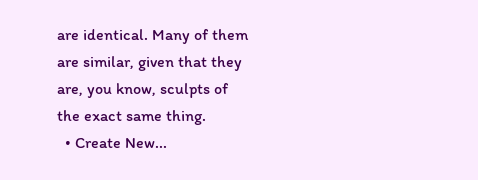are identical. Many of them are similar, given that they are, you know, sculpts of the exact same thing.
  • Create New...